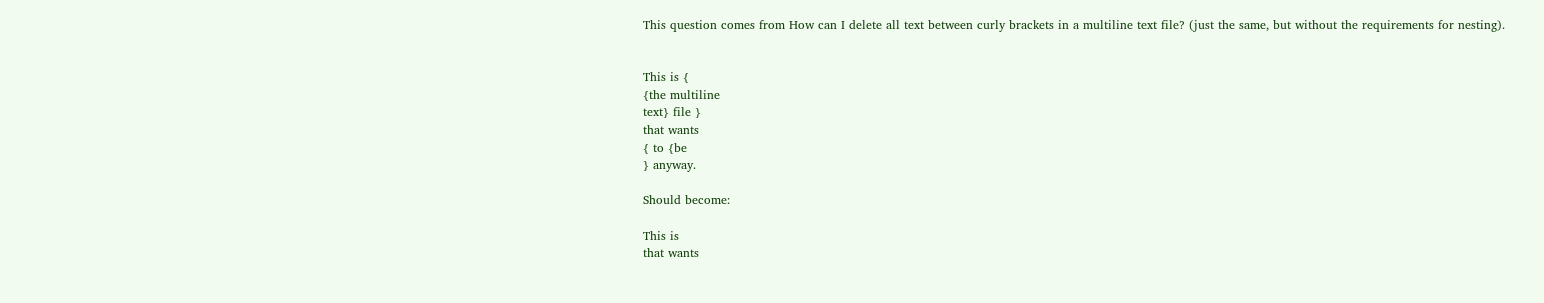This question comes from How can I delete all text between curly brackets in a multiline text file? (just the same, but without the requirements for nesting).


This is {
{the multiline
text} file }
that wants
{ to {be
} anyway.

Should become:

This is
that wants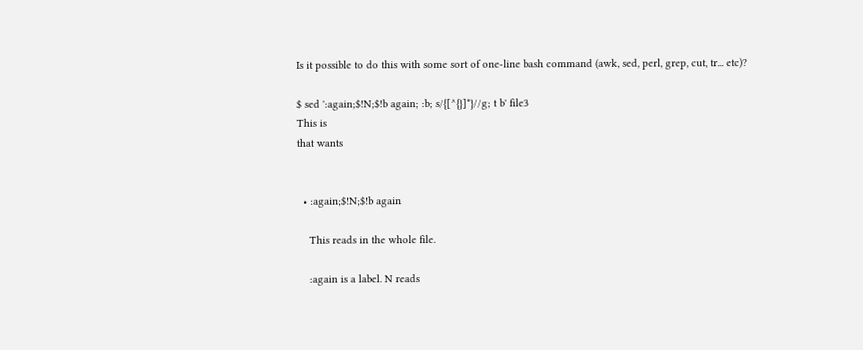Is it possible to do this with some sort of one-line bash command (awk, sed, perl, grep, cut, tr... etc)?

$ sed ':again;$!N;$!b again; :b; s/{[^{}]*}//g; t b' file3
This is
that wants


  • :again;$!N;$!b again

    This reads in the whole file.

    :again is a label. N reads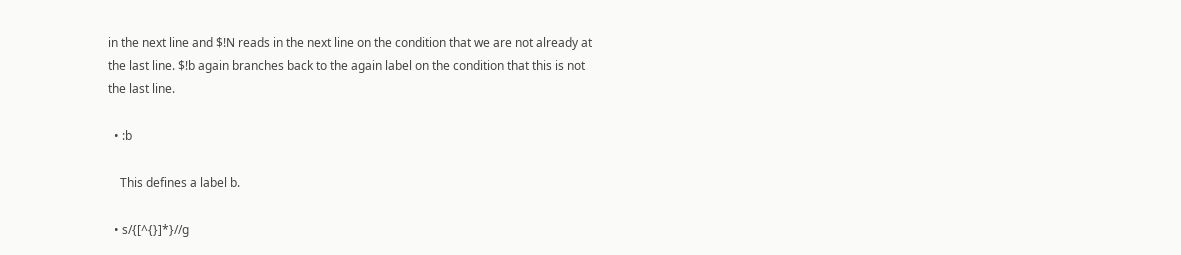in the next line and $!N reads in the next line on the condition that we are not already at the last line. $!b again branches back to the again label on the condition that this is not the last line.

  • :b

    This defines a label b.

  • s/{[^{}]*}//g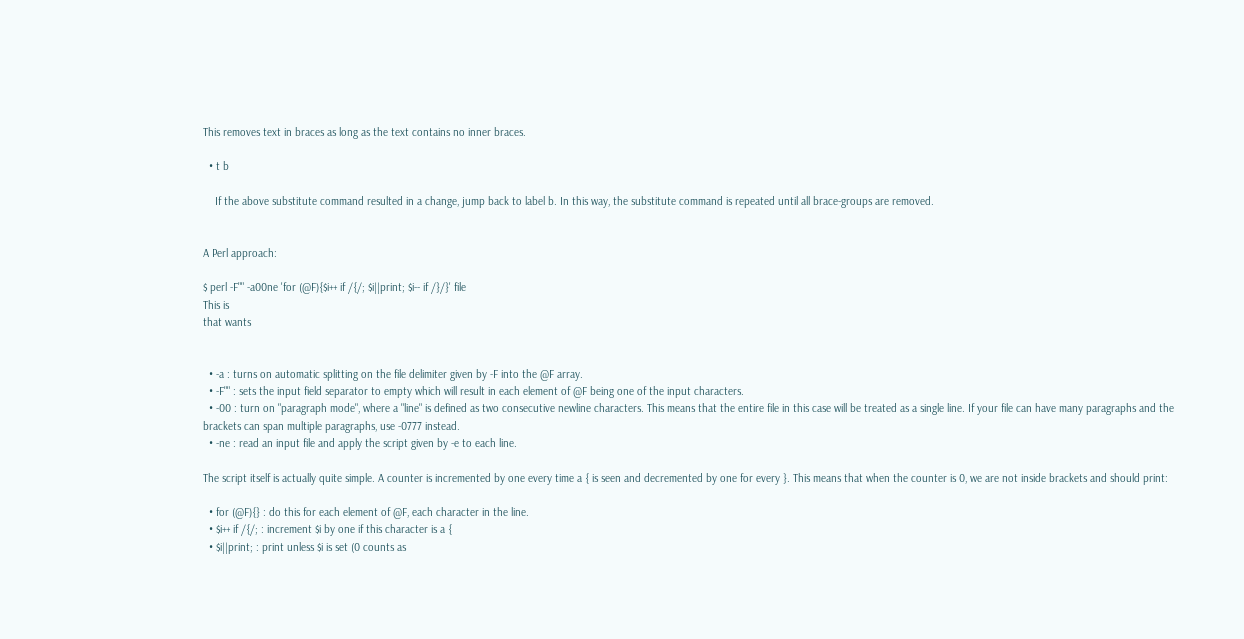This removes text in braces as long as the text contains no inner braces.

  • t b

    If the above substitute command resulted in a change, jump back to label b. In this way, the substitute command is repeated until all brace-groups are removed.


A Perl approach:

$ perl -F"" -a00ne 'for (@F){$i++ if /{/; $i||print; $i-- if /}/}' file
This is
that wants


  • -a : turns on automatic splitting on the file delimiter given by -F into the @F array.
  • -F"" : sets the input field separator to empty which will result in each element of @F being one of the input characters.
  • -00 : turn on "paragraph mode", where a "line" is defined as two consecutive newline characters. This means that the entire file in this case will be treated as a single line. If your file can have many paragraphs and the brackets can span multiple paragraphs, use -0777 instead.
  • -ne : read an input file and apply the script given by -e to each line.

The script itself is actually quite simple. A counter is incremented by one every time a { is seen and decremented by one for every }. This means that when the counter is 0, we are not inside brackets and should print:

  • for (@F){} : do this for each element of @F, each character in the line.
  • $i++ if /{/; : increment $i by one if this character is a {
  • $i||print; : print unless $i is set (0 counts as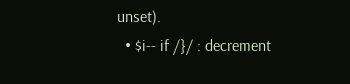unset).
  • $i-- if /}/ : decrement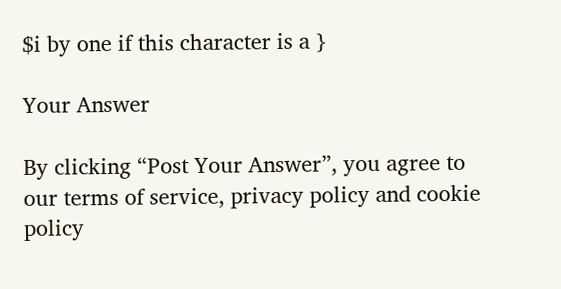$i by one if this character is a }

Your Answer

By clicking “Post Your Answer”, you agree to our terms of service, privacy policy and cookie policy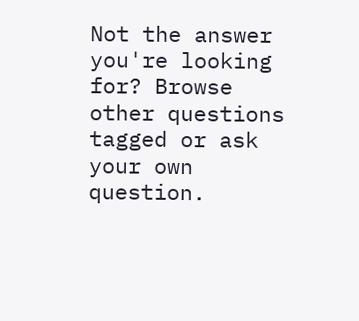Not the answer you're looking for? Browse other questions tagged or ask your own question.